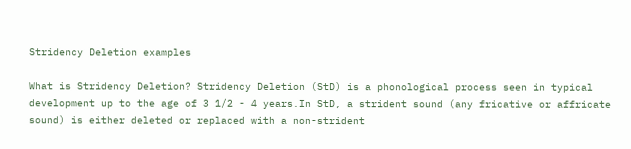Stridency Deletion examples

What is Stridency Deletion? Stridency Deletion (StD) is a phonological process seen in typical development up to the age of 3 1/2 - 4 years.In StD, a strident sound (any fricative or affricate sound) is either deleted or replaced with a non-strident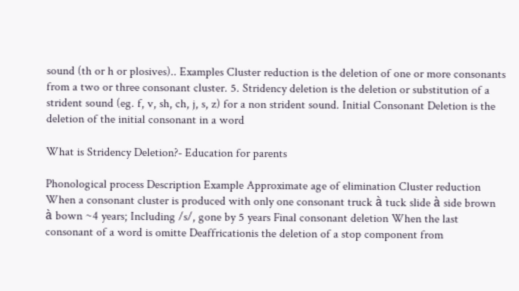sound (th or h or plosives).. Examples Cluster reduction is the deletion of one or more consonants from a two or three consonant cluster. 5. Stridency deletion is the deletion or substitution of a strident sound (eg. f, v, sh, ch, j, s, z) for a non strident sound. Initial Consonant Deletion is the deletion of the initial consonant in a word

What is Stridency Deletion?- Education for parents

Phonological process Description Example Approximate age of elimination Cluster reduction When a consonant cluster is produced with only one consonant truck à tuck slide à side brown à bown ~4 years; Including /s/, gone by 5 years Final consonant deletion When the last consonant of a word is omitte Deaffricationis the deletion of a stop component from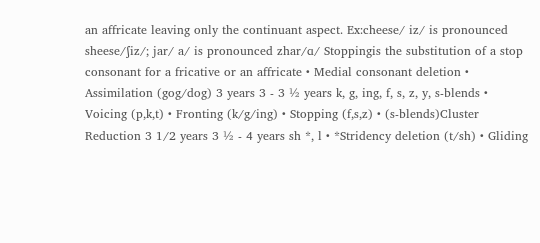an affricate leaving only the continuant aspect. Ex:cheese/ iz/ is pronounced sheese/ʃiz/; jar/ a/ is pronounced zhar/ɑ/ Stoppingis the substitution of a stop consonant for a fricative or an affricate • Medial consonant deletion • Assimilation (gog/dog) 3 years 3 - 3 ½ years k, g, ing, f, s, z, y, s-blends • Voicing (p,k,t) • Fronting (k/g/ing) • Stopping (f,s,z) • (s-blends)Cluster Reduction 3 1/2 years 3 ½ - 4 years sh *, l • *Stridency deletion (t/sh) • Gliding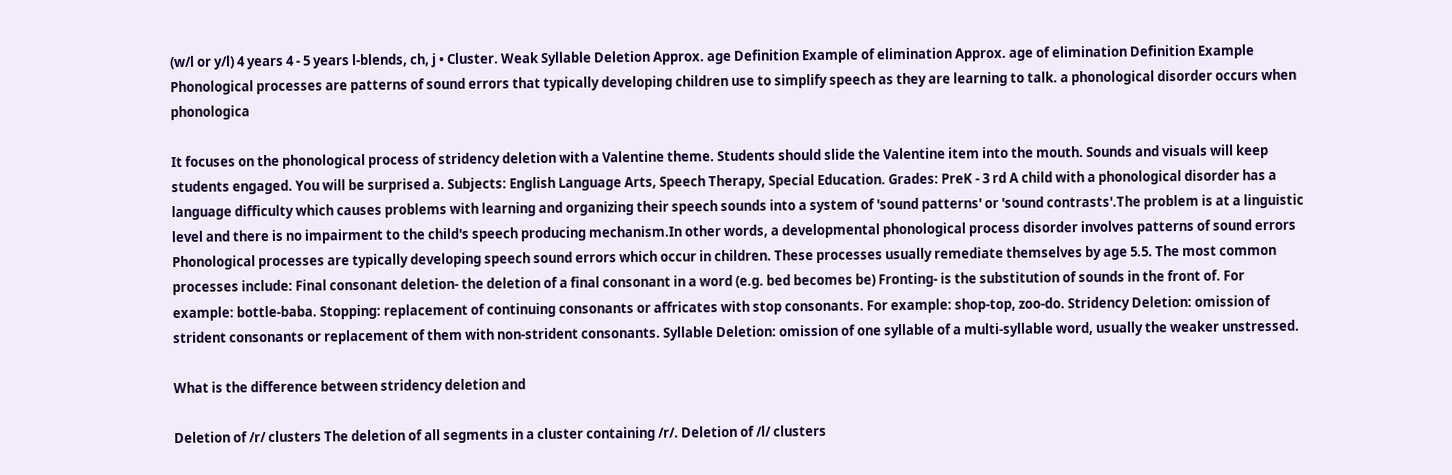(w/l or y/l) 4 years 4 - 5 years l-blends, ch, j • Cluster. Weak Syllable Deletion Approx. age Definition Example of elimination Approx. age of elimination Definition Example Phonological processes are patterns of sound errors that typically developing children use to simplify speech as they are learning to talk. a phonological disorder occurs when phonologica

It focuses on the phonological process of stridency deletion with a Valentine theme. Students should slide the Valentine item into the mouth. Sounds and visuals will keep students engaged. You will be surprised a. Subjects: English Language Arts, Speech Therapy, Special Education. Grades: PreK - 3 rd A child with a phonological disorder has a language difficulty which causes problems with learning and organizing their speech sounds into a system of 'sound patterns' or 'sound contrasts'.The problem is at a linguistic level and there is no impairment to the child's speech producing mechanism.In other words, a developmental phonological process disorder involves patterns of sound errors Phonological processes are typically developing speech sound errors which occur in children. These processes usually remediate themselves by age 5.5. The most common processes include: Final consonant deletion- the deletion of a final consonant in a word (e.g. bed becomes be) Fronting- is the substitution of sounds in the front of. For example: bottle-baba. Stopping: replacement of continuing consonants or affricates with stop consonants. For example: shop-top, zoo-do. Stridency Deletion: omission of strident consonants or replacement of them with non-strident consonants. Syllable Deletion: omission of one syllable of a multi-syllable word, usually the weaker unstressed.

What is the difference between stridency deletion and

Deletion of /r/ clusters The deletion of all segments in a cluster containing /r/. Deletion of /l/ clusters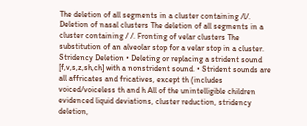The deletion of all segments in a cluster containing /l/. Deletion of nasal clusters The deletion of all segments in a cluster containing / /. Fronting of velar clusters The substitution of an alveolar stop for a velar stop in a cluster. Stridency Deletion • Deleting or replacing a strident sound [f,v,s,z,sh,ch] with a nonstrident sound. • Strident sounds are all affricates and fricatives, except th (includes voiced/voiceless th and h All of the unintelligible children evidenced liquid deviations, cluster reduction, stridency deletion,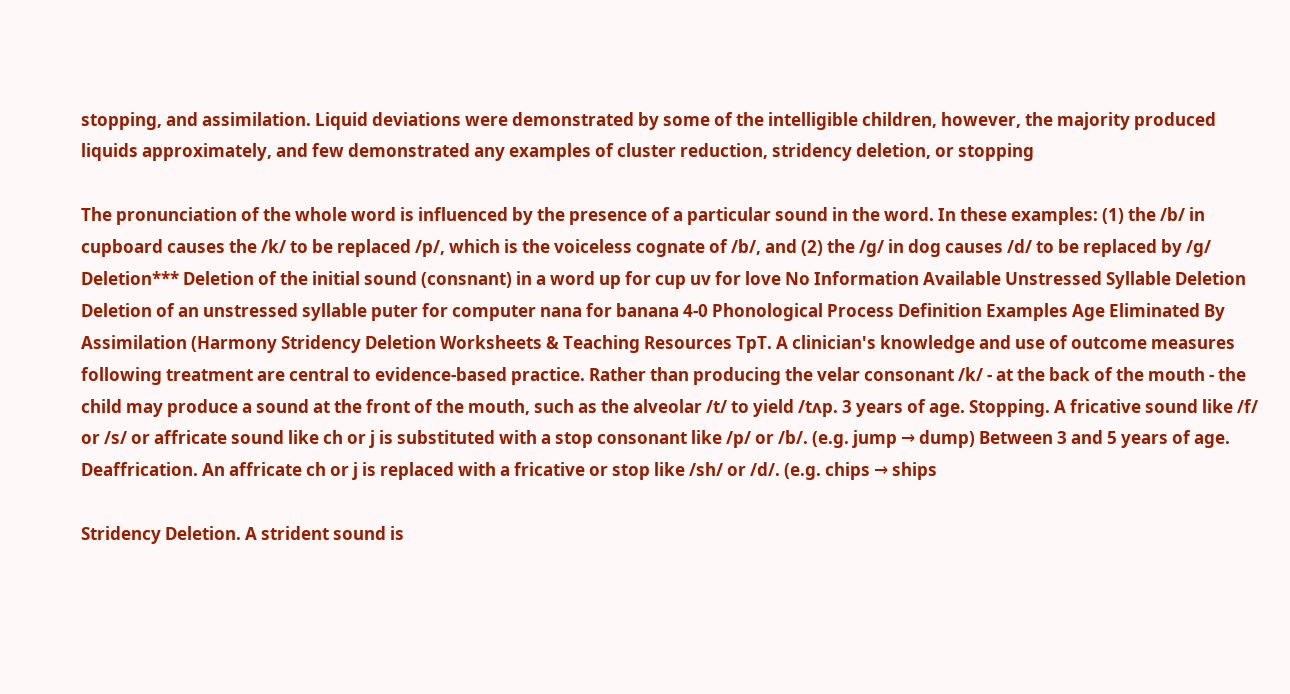stopping, and assimilation. Liquid deviations were demonstrated by some of the intelligible children, however, the majority produced liquids approximately, and few demonstrated any examples of cluster reduction, stridency deletion, or stopping

The pronunciation of the whole word is influenced by the presence of a particular sound in the word. In these examples: (1) the /b/ in cupboard causes the /k/ to be replaced /p/, which is the voiceless cognate of /b/, and (2) the /g/ in dog causes /d/ to be replaced by /g/ Deletion*** Deletion of the initial sound (consnant) in a word up for cup uv for love No Information Available Unstressed Syllable Deletion Deletion of an unstressed syllable puter for computer nana for banana 4-0 Phonological Process Definition Examples Age Eliminated By Assimilation (Harmony Stridency Deletion Worksheets & Teaching Resources TpT. A clinician's knowledge and use of outcome measures following treatment are central to evidence-based practice. Rather than producing the velar consonant /k/ - at the back of the mouth - the child may produce a sound at the front of the mouth, such as the alveolar /t/ to yield /tʌp. 3 years of age. Stopping. A fricative sound like /f/ or /s/ or affricate sound like ch or j is substituted with a stop consonant like /p/ or /b/. (e.g. jump → dump) Between 3 and 5 years of age. Deaffrication. An affricate ch or j is replaced with a fricative or stop like /sh/ or /d/. (e.g. chips → ships

Stridency Deletion. A strident sound is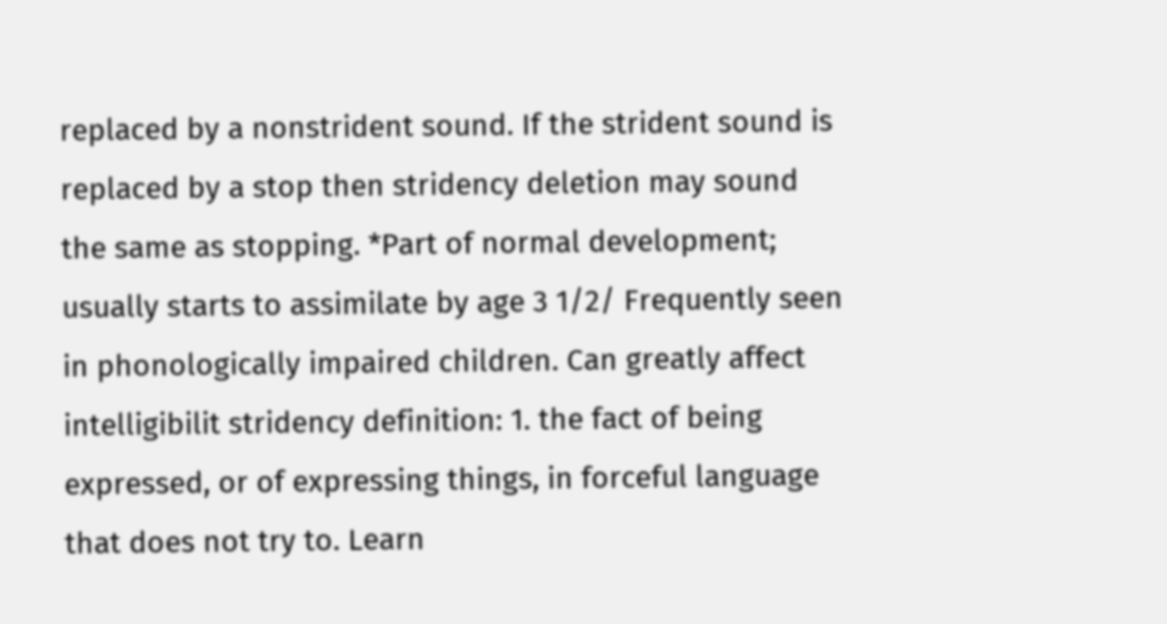replaced by a nonstrident sound. If the strident sound is replaced by a stop then stridency deletion may sound the same as stopping. *Part of normal development; usually starts to assimilate by age 3 1/2/ Frequently seen in phonologically impaired children. Can greatly affect intelligibilit stridency definition: 1. the fact of being expressed, or of expressing things, in forceful language that does not try to. Learn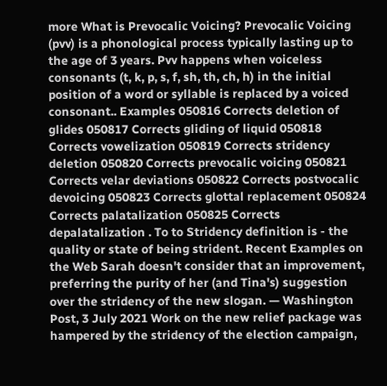more What is Prevocalic Voicing? Prevocalic Voicing (pvv) is a phonological process typically lasting up to the age of 3 years. Pvv happens when voiceless consonants (t, k, p, s, f, sh, th, ch, h) in the initial position of a word or syllable is replaced by a voiced consonant.. Examples 050816 Corrects deletion of glides 050817 Corrects gliding of liquid 050818 Corrects vowelization 050819 Corrects stridency deletion 050820 Corrects prevocalic voicing 050821 Corrects velar deviations 050822 Corrects postvocalic devoicing 050823 Corrects glottal replacement 050824 Corrects palatalization 050825 Corrects depalatalization . To to Stridency definition is - the quality or state of being strident. Recent Examples on the Web Sarah doesn't consider that an improvement, preferring the purity of her (and Tina's) suggestion over the stridency of the new slogan. — Washington Post, 3 July 2021 Work on the new relief package was hampered by the stridency of the election campaign,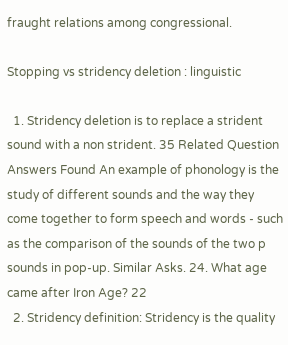fraught relations among congressional.

Stopping vs stridency deletion : linguistic

  1. Stridency deletion is to replace a strident sound with a non strident. 35 Related Question Answers Found An example of phonology is the study of different sounds and the way they come together to form speech and words - such as the comparison of the sounds of the two p sounds in pop-up. Similar Asks. 24. What age came after Iron Age? 22
  2. Stridency definition: Stridency is the quality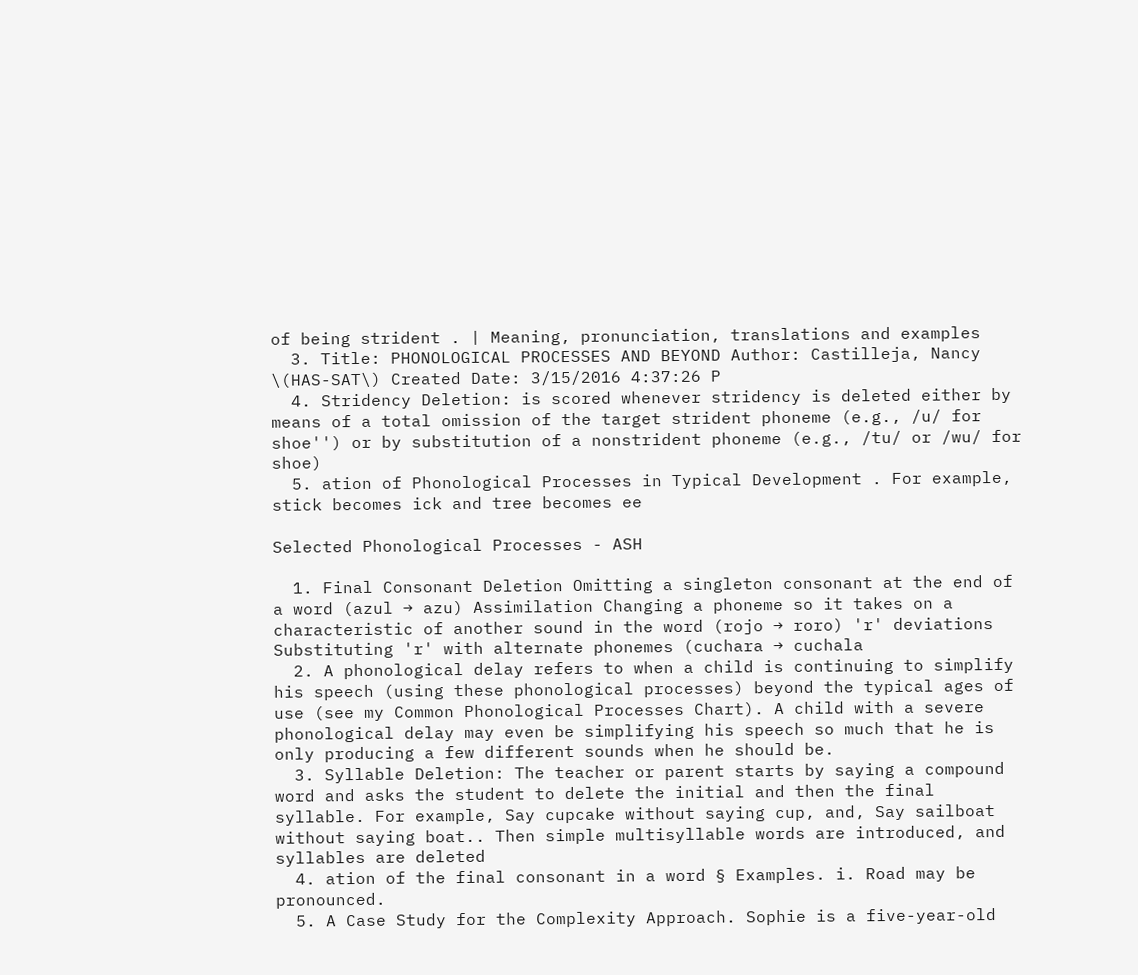of being strident . | Meaning, pronunciation, translations and examples
  3. Title: PHONOLOGICAL PROCESSES AND BEYOND Author: Castilleja, Nancy \(HAS-SAT\) Created Date: 3/15/2016 4:37:26 P
  4. Stridency Deletion: is scored whenever stridency is deleted either by means of a total omission of the target strident phoneme (e.g., /u/ for shoe'') or by substitution of a nonstrident phoneme (e.g., /tu/ or /wu/ for shoe)
  5. ation of Phonological Processes in Typical Development . For example, stick becomes ick and tree becomes ee

Selected Phonological Processes - ASH

  1. Final Consonant Deletion Omitting a singleton consonant at the end of a word (azul → azu) Assimilation Changing a phoneme so it takes on a characteristic of another sound in the word (rojo → roro) 'r' deviations Substituting 'r' with alternate phonemes (cuchara → cuchala
  2. A phonological delay refers to when a child is continuing to simplify his speech (using these phonological processes) beyond the typical ages of use (see my Common Phonological Processes Chart). A child with a severe phonological delay may even be simplifying his speech so much that he is only producing a few different sounds when he should be.
  3. Syllable Deletion: The teacher or parent starts by saying a compound word and asks the student to delete the initial and then the final syllable. For example, Say cupcake without saying cup, and, Say sailboat without saying boat.. Then simple multisyllable words are introduced, and syllables are deleted
  4. ation of the final consonant in a word § Examples. i. Road may be pronounced.
  5. A Case Study for the Complexity Approach. Sophie is a five-year-old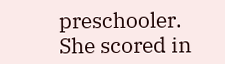preschooler. She scored in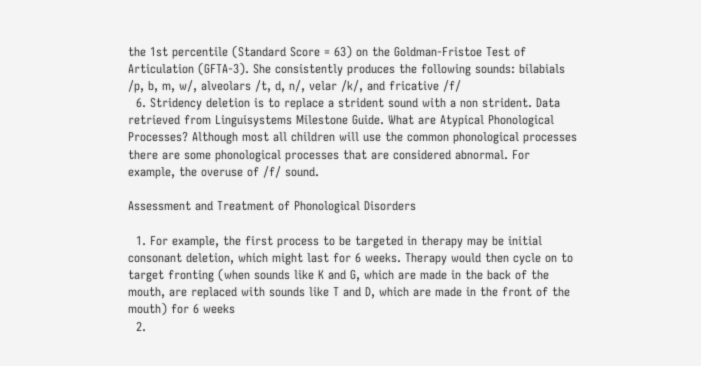the 1st percentile (Standard Score = 63) on the Goldman-Fristoe Test of Articulation (GFTA-3). She consistently produces the following sounds: bilabials /p, b, m, w/, alveolars /t, d, n/, velar /k/, and fricative /f/
  6. Stridency deletion is to replace a strident sound with a non strident. Data retrieved from Linguisystems Milestone Guide. What are Atypical Phonological Processes? Although most all children will use the common phonological processes there are some phonological processes that are considered abnormal. For example, the overuse of /f/ sound.

Assessment and Treatment of Phonological Disorders

  1. For example, the first process to be targeted in therapy may be initial consonant deletion, which might last for 6 weeks. Therapy would then cycle on to target fronting (when sounds like K and G, which are made in the back of the mouth, are replaced with sounds like T and D, which are made in the front of the mouth) for 6 weeks
  2.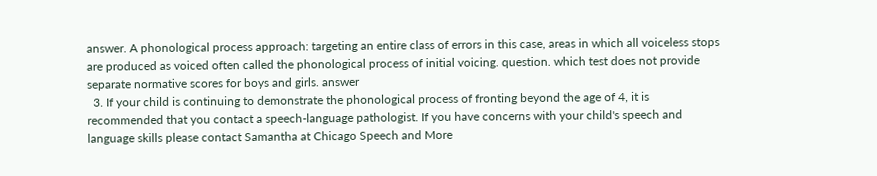answer. A phonological process approach: targeting an entire class of errors in this case, areas in which all voiceless stops are produced as voiced often called the phonological process of initial voicing. question. which test does not provide separate normative scores for boys and girls. answer
  3. If your child is continuing to demonstrate the phonological process of fronting beyond the age of 4, it is recommended that you contact a speech-language pathologist. If you have concerns with your child's speech and language skills please contact Samantha at Chicago Speech and More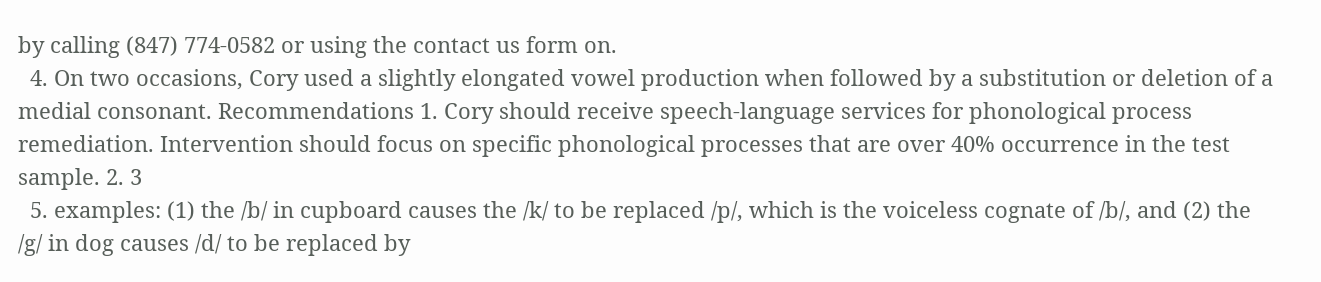by calling (847) 774-0582 or using the contact us form on.
  4. On two occasions, Cory used a slightly elongated vowel production when followed by a substitution or deletion of a medial consonant. Recommendations 1. Cory should receive speech-language services for phonological process remediation. Intervention should focus on specific phonological processes that are over 40% occurrence in the test sample. 2. 3
  5. examples: (1) the /b/ in cupboard causes the /k/ to be replaced /p/, which is the voiceless cognate of /b/, and (2) the /g/ in dog causes /d/ to be replaced by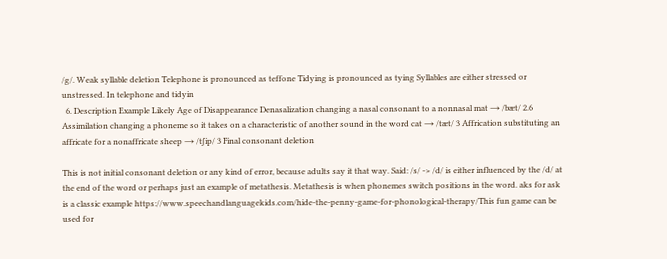/g/. Weak syllable deletion Telephone is pronounced as teffone Tidying is pronounced as tying Syllables are either stressed or unstressed. In telephone and tidyin
  6. Description Example Likely Age of Disappearance Denasalization changing a nasal consonant to a nonnasal mat → /bæt/ 2.6 Assimilation changing a phoneme so it takes on a characteristic of another sound in the word cat → /tæt/ 3 Affrication substituting an affricate for a nonaffricate sheep → /tʃip/ 3 Final consonant deletion

This is not initial consonant deletion or any kind of error, because adults say it that way. Said: /s/ -> /d/ is either influenced by the /d/ at the end of the word or perhaps just an example of metathesis. Metathesis is when phonemes switch positions in the word. aks for ask is a classic example https://www.speechandlanguagekids.com/hide-the-penny-game-for-phonological-therapy/This fun game can be used for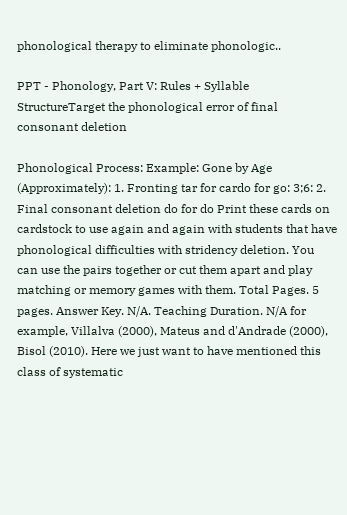phonological therapy to eliminate phonologic..

PPT - Phonology, Part V: Rules + Syllable StructureTarget the phonological error of final consonant deletion

Phonological Process: Example: Gone by Age (Approximately): 1. Fronting tar for cardo for go: 3;6: 2. Final consonant deletion do for do Print these cards on cardstock to use again and again with students that have phonological difficulties with stridency deletion. You can use the pairs together or cut them apart and play matching or memory games with them. Total Pages. 5 pages. Answer Key. N/A. Teaching Duration. N/A for example, Villalva (2000), Mateus and d'Andrade (2000), Bisol (2010). Here we just want to have mentioned this class of systematic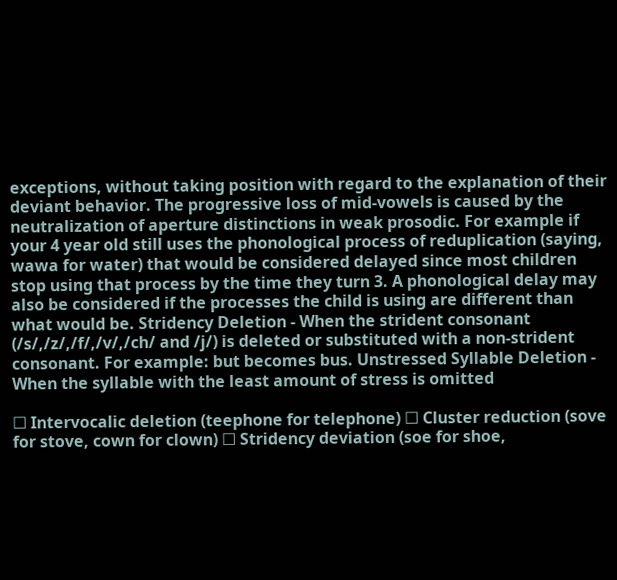exceptions, without taking position with regard to the explanation of their deviant behavior. The progressive loss of mid‐vowels is caused by the neutralization of aperture distinctions in weak prosodic. For example if your 4 year old still uses the phonological process of reduplication (saying, wawa for water) that would be considered delayed since most children stop using that process by the time they turn 3. A phonological delay may also be considered if the processes the child is using are different than what would be. Stridency Deletion - When the strident consonant (/s/,/z/,/f/,/v/,/ch/ and /j/) is deleted or substituted with a non-strident consonant. For example: but becomes bus. Unstressed Syllable Deletion - When the syllable with the least amount of stress is omitted

☐ Intervocalic deletion (teephone for telephone) ☐ Cluster reduction (sove for stove, cown for clown) ☐ Stridency deviation (soe for shoe,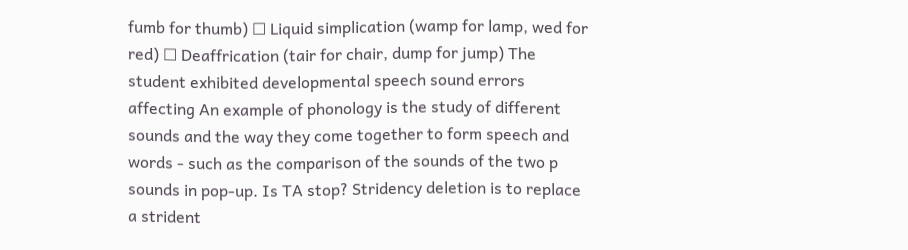fumb for thumb) ☐ Liquid simplication (wamp for lamp, wed for red) ☐ Deaffrication (tair for chair, dump for jump) The student exhibited developmental speech sound errors affecting An example of phonology is the study of different sounds and the way they come together to form speech and words - such as the comparison of the sounds of the two p sounds in pop-up. Is TA stop? Stridency deletion is to replace a strident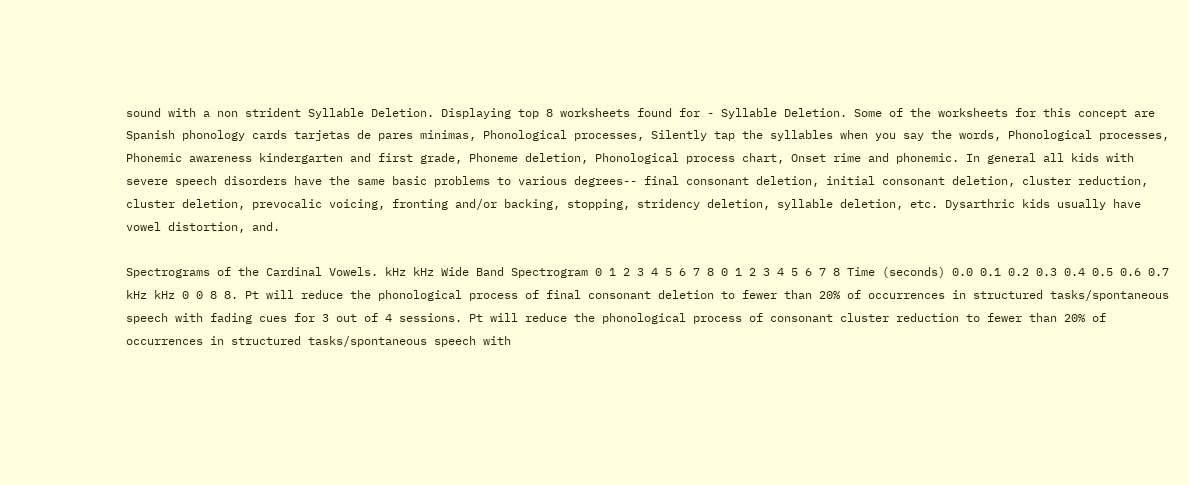sound with a non strident Syllable Deletion. Displaying top 8 worksheets found for - Syllable Deletion. Some of the worksheets for this concept are Spanish phonology cards tarjetas de pares minimas, Phonological processes, Silently tap the syllables when you say the words, Phonological processes, Phonemic awareness kindergarten and first grade, Phoneme deletion, Phonological process chart, Onset rime and phonemic. In general all kids with severe speech disorders have the same basic problems to various degrees-- final consonant deletion, initial consonant deletion, cluster reduction, cluster deletion, prevocalic voicing, fronting and/or backing, stopping, stridency deletion, syllable deletion, etc. Dysarthric kids usually have vowel distortion, and.

Spectrograms of the Cardinal Vowels. kHz kHz Wide Band Spectrogram 0 1 2 3 4 5 6 7 8 0 1 2 3 4 5 6 7 8 Time (seconds) 0.0 0.1 0.2 0.3 0.4 0.5 0.6 0.7 kHz kHz 0 0 8 8. Pt will reduce the phonological process of final consonant deletion to fewer than 20% of occurrences in structured tasks/spontaneous speech with fading cues for 3 out of 4 sessions. Pt will reduce the phonological process of consonant cluster reduction to fewer than 20% of occurrences in structured tasks/spontaneous speech with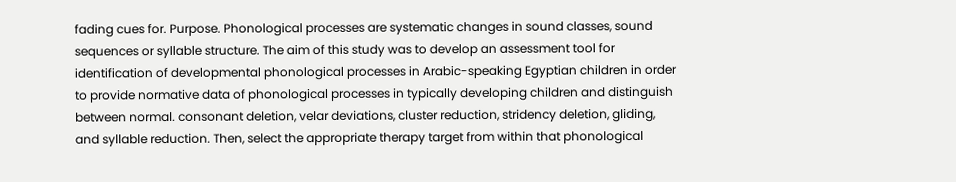fading cues for. Purpose. Phonological processes are systematic changes in sound classes, sound sequences or syllable structure. The aim of this study was to develop an assessment tool for identification of developmental phonological processes in Arabic-speaking Egyptian children in order to provide normative data of phonological processes in typically developing children and distinguish between normal. consonant deletion, velar deviations, cluster reduction, stridency deletion, gliding, and syllable reduction. Then, select the appropriate therapy target from within that phonological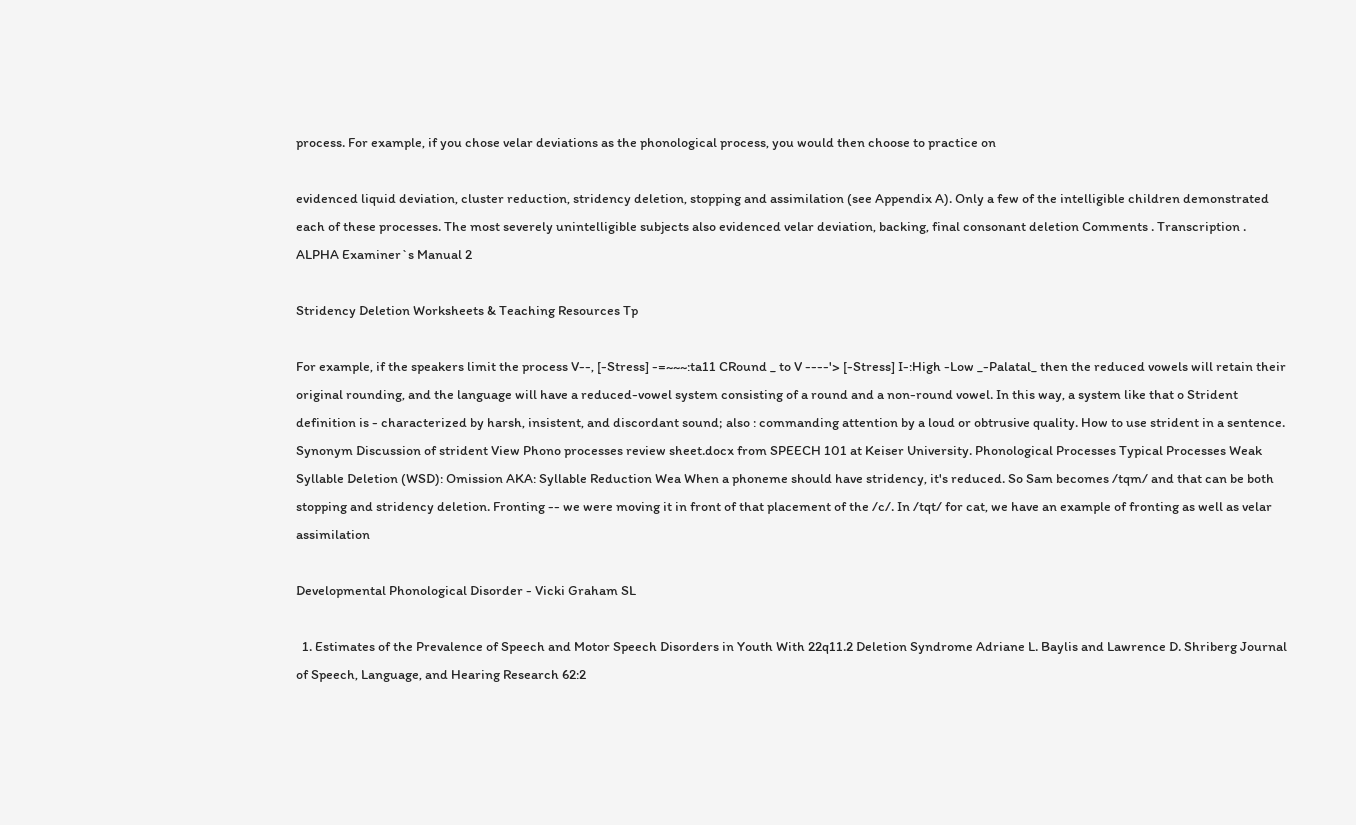process. For example, if you chose velar deviations as the phonological process, you would then choose to practice on

evidenced liquid deviation, cluster reduction, stridency deletion, stopping and assimilation (see Appendix A). Only a few of the intelligible children demonstrated each of these processes. The most severely unintelligible subjects also evidenced velar deviation, backing, final consonant deletion Comments . Transcription . ALPHA Examiner`s Manual 2

Stridency Deletion Worksheets & Teaching Resources Tp

For example, if the speakers limit the process V--, [-Stress] -=~~~:ta11 CRound _ to V ----'> [-Stress] I-:High -Low _-Palatal_ then the reduced vowels will retain their original rounding, and the language will have a reduced-vowel system consisting of a round and a non-round vowel. In this way, a system like that o Strident definition is - characterized by harsh, insistent, and discordant sound; also : commanding attention by a loud or obtrusive quality. How to use strident in a sentence. Synonym Discussion of strident View Phono processes review sheet.docx from SPEECH 101 at Keiser University. Phonological Processes Typical Processes Weak Syllable Deletion (WSD): Omission AKA: Syllable Reduction Wea When a phoneme should have stridency, it's reduced. So Sam becomes /tqm/ and that can be both stopping and stridency deletion. Fronting -- we were moving it in front of that placement of the /c/. In /tqt/ for cat, we have an example of fronting as well as velar assimilation

Developmental Phonological Disorder - Vicki Graham SL

  1. Estimates of the Prevalence of Speech and Motor Speech Disorders in Youth With 22q11.2 Deletion Syndrome Adriane L. Baylis and Lawrence D. Shriberg Journal of Speech, Language, and Hearing Research 62:2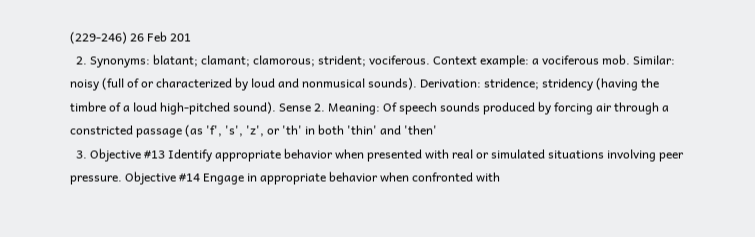(229-246) 26 Feb 201
  2. Synonyms: blatant; clamant; clamorous; strident; vociferous. Context example: a vociferous mob. Similar: noisy (full of or characterized by loud and nonmusical sounds). Derivation: stridence; stridency (having the timbre of a loud high-pitched sound). Sense 2. Meaning: Of speech sounds produced by forcing air through a constricted passage (as 'f', 's', 'z', or 'th' in both 'thin' and 'then'
  3. Objective #13 Identify appropriate behavior when presented with real or simulated situations involving peer pressure. Objective #14 Engage in appropriate behavior when confronted with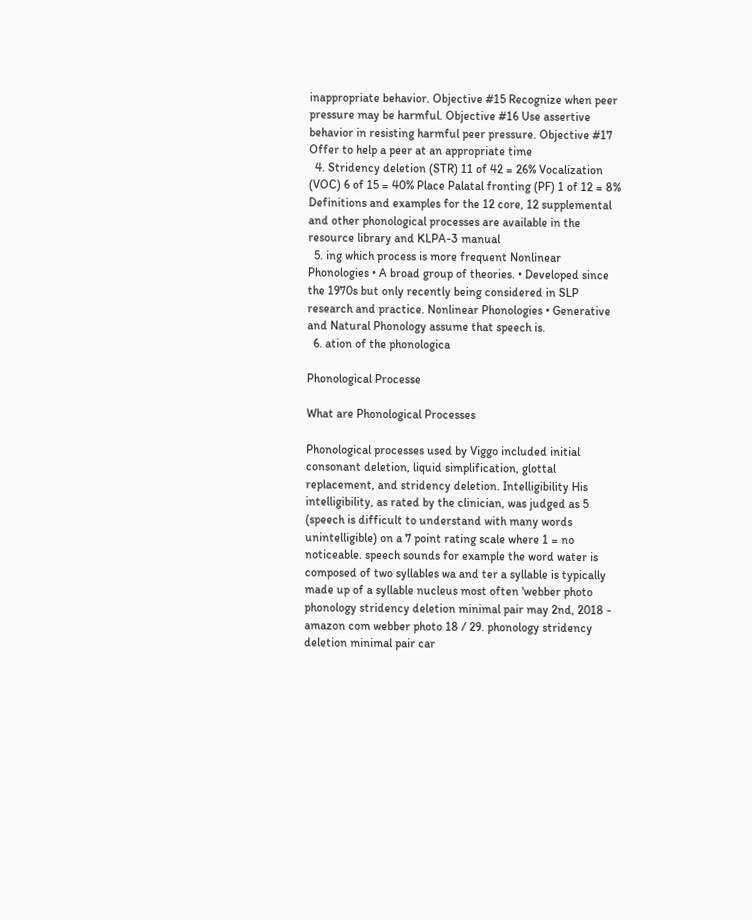inappropriate behavior. Objective #15 Recognize when peer pressure may be harmful. Objective #16 Use assertive behavior in resisting harmful peer pressure. Objective #17 Offer to help a peer at an appropriate time
  4. Stridency deletion (STR) 11 of 42 = 26% Vocalization (VOC) 6 of 15 = 40% Place Palatal fronting (PF) 1 of 12 = 8% Definitions and examples for the 12 core, 12 supplemental and other phonological processes are available in the resource library and KLPA-3 manual
  5. ing which process is more frequent Nonlinear Phonologies • A broad group of theories. • Developed since the 1970s but only recently being considered in SLP research and practice. Nonlinear Phonologies • Generative and Natural Phonology assume that speech is.
  6. ation of the phonologica

Phonological Processe

What are Phonological Processes

Phonological processes used by Viggo included initial consonant deletion, liquid simplification, glottal replacement, and stridency deletion. Intelligibility His intelligibility, as rated by the clinician, was judged as 5 (speech is difficult to understand with many words unintelligible) on a 7 point rating scale where 1 = no noticeable. speech sounds for example the word water is composed of two syllables wa and ter a syllable is typically made up of a syllable nucleus most often 'webber photo phonology stridency deletion minimal pair may 2nd, 2018 - amazon com webber photo 18 / 29. phonology stridency deletion minimal pair car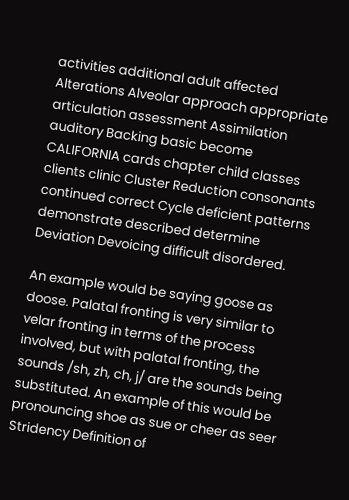activities additional adult affected Alterations Alveolar approach appropriate articulation assessment Assimilation auditory Backing basic become CALIFORNIA cards chapter child classes clients clinic Cluster Reduction consonants continued correct Cycle deficient patterns demonstrate described determine Deviation Devoicing difficult disordered.

An example would be saying goose as doose. Palatal fronting is very similar to velar fronting in terms of the process involved, but with palatal fronting, the sounds /sh, zh, ch, j/ are the sounds being substituted. An example of this would be pronouncing shoe as sue or cheer as seer Stridency Definition of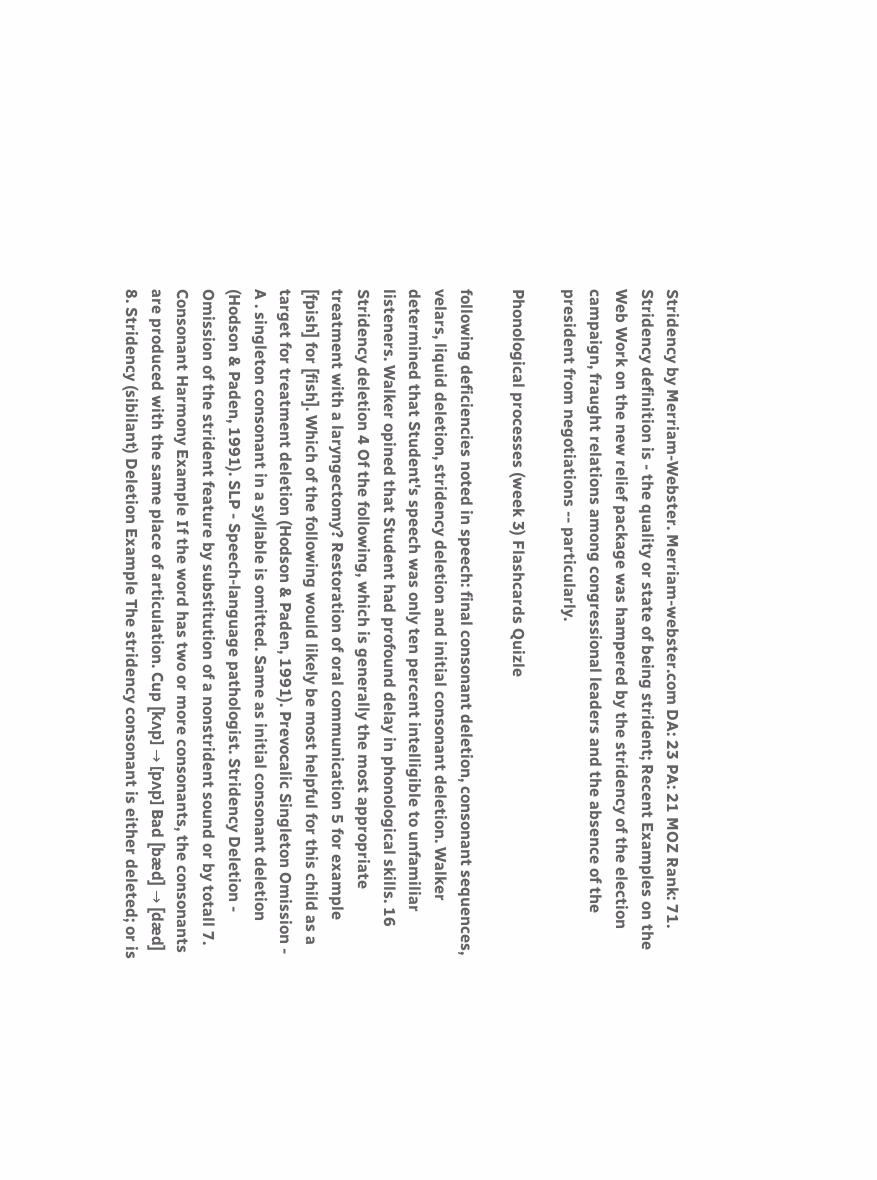Stridency by Merriam-Webster. Merriam-webster.com DA: 23 PA: 21 MOZ Rank: 71. Stridency definition is - the quality or state of being strident; Recent Examples on the Web Work on the new relief package was hampered by the stridency of the election campaign, fraught relations among congressional leaders and the absence of the president from negotiations -- particularly.

Phonological processes (week 3) Flashcards Quizle

following deficiencies noted in speech: final consonant deletion, consonant sequences, velars, liquid deletion, stridency deletion and initial consonant deletion. Walker determined that Student's speech was only ten percent intelligible to unfamiliar listeners. Walker opined that Student had profound delay in phonological skills. 16 Stridency deletion 4 Of the following, which is generally the most appropriate treatment with a laryngectomy? Restoration of oral communication 5 for example [fpish] for [fish]. Which of the following would likely be most helpful for this child as a target for treatment deletion (Hodson & Paden, 1991). Prevocalic Singleton Omission - A . singleton consonant in a syllable is omitted. Same as initial consonant deletion (Hodson & Paden, 1991). SLP - Speech-language pathologist. Stridency Deletion - Omission of the strident feature by substitution of a nonstrident sound or by totall 7. Consonant Harmony Example If the word has two or more consonants, the consonants are produced with the same place of articulation. Cup [kʌp] → [pʌp] Bad [bæd] → [dæd] 8. Stridency (sibilant) Deletion Example The stridency consonant is either deleted; or is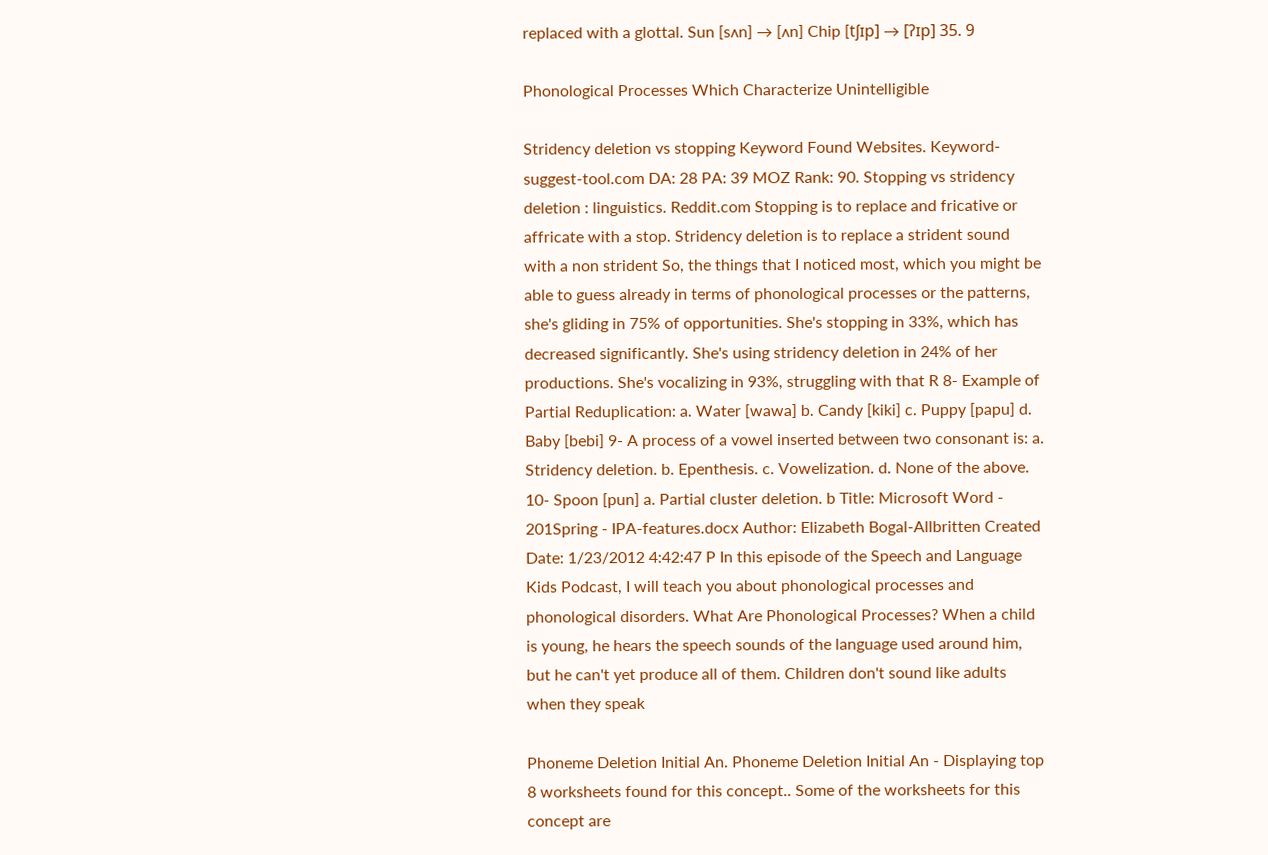replaced with a glottal. Sun [sʌn] → [ʌn] Chip [tʃɪp] → [ʔɪp] 35. 9

Phonological Processes Which Characterize Unintelligible

Stridency deletion vs stopping Keyword Found Websites. Keyword-suggest-tool.com DA: 28 PA: 39 MOZ Rank: 90. Stopping vs stridency deletion : linguistics. Reddit.com Stopping is to replace and fricative or affricate with a stop. Stridency deletion is to replace a strident sound with a non strident So, the things that I noticed most, which you might be able to guess already in terms of phonological processes or the patterns, she's gliding in 75% of opportunities. She's stopping in 33%, which has decreased significantly. She's using stridency deletion in 24% of her productions. She's vocalizing in 93%, struggling with that R 8‐ Example of Partial Reduplication: a. Water [wawa] b. Candy [kiki] c. Puppy [papu] d. Baby [bebi] 9‐ A process of a vowel inserted between two consonant is: a. Stridency deletion. b. Epenthesis. c. Vowelization. d. None of the above. 10‐ Spoon [pun] a. Partial cluster deletion. b Title: Microsoft Word - 201Spring - IPA-features.docx Author: Elizabeth Bogal-Allbritten Created Date: 1/23/2012 4:42:47 P In this episode of the Speech and Language Kids Podcast, I will teach you about phonological processes and phonological disorders. What Are Phonological Processes? When a child is young, he hears the speech sounds of the language used around him, but he can't yet produce all of them. Children don't sound like adults when they speak

Phoneme Deletion Initial An. Phoneme Deletion Initial An - Displaying top 8 worksheets found for this concept.. Some of the worksheets for this concept are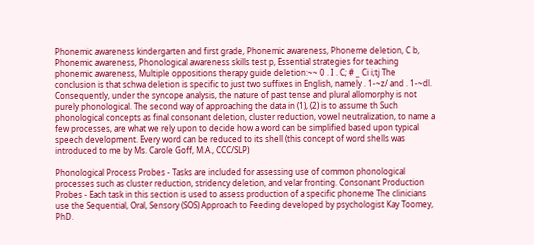Phonemic awareness kindergarten and first grade, Phonemic awareness, Phoneme deletion, C b, Phonemic awareness, Phonological awareness skills test p, Essential strategies for teaching phonemic awareness, Multiple oppositions therapy guide deletion:~~ 0 . I . C; # _ Ci i;tj The conclusion is that schwa deletion is specific to just two suffixes in English, namely . 1-~z/ and . 1-~dl. Consequently, under the syncope analysis, the nature of past tense and plural allomorphy is not purely phonological. The second way of approaching the data in (1), (2) is to assume th Such phonological concepts as final consonant deletion, cluster reduction, vowel neutralization, to name a few processes, are what we rely upon to decide how a word can be simplified based upon typical speech development. Every word can be reduced to its shell (this concept of word shells was introduced to me by Ms. Carole Goff, M.A., CCC/SLP)

Phonological Process Probes - Tasks are included for assessing use of common phonological processes such as cluster reduction, stridency deletion, and velar fronting. Consonant Production Probes - Each task in this section is used to assess production of a specific phoneme The clinicians use the Sequential, Oral, Sensory (SOS) Approach to Feeding developed by psychologist Kay Toomey, PhD.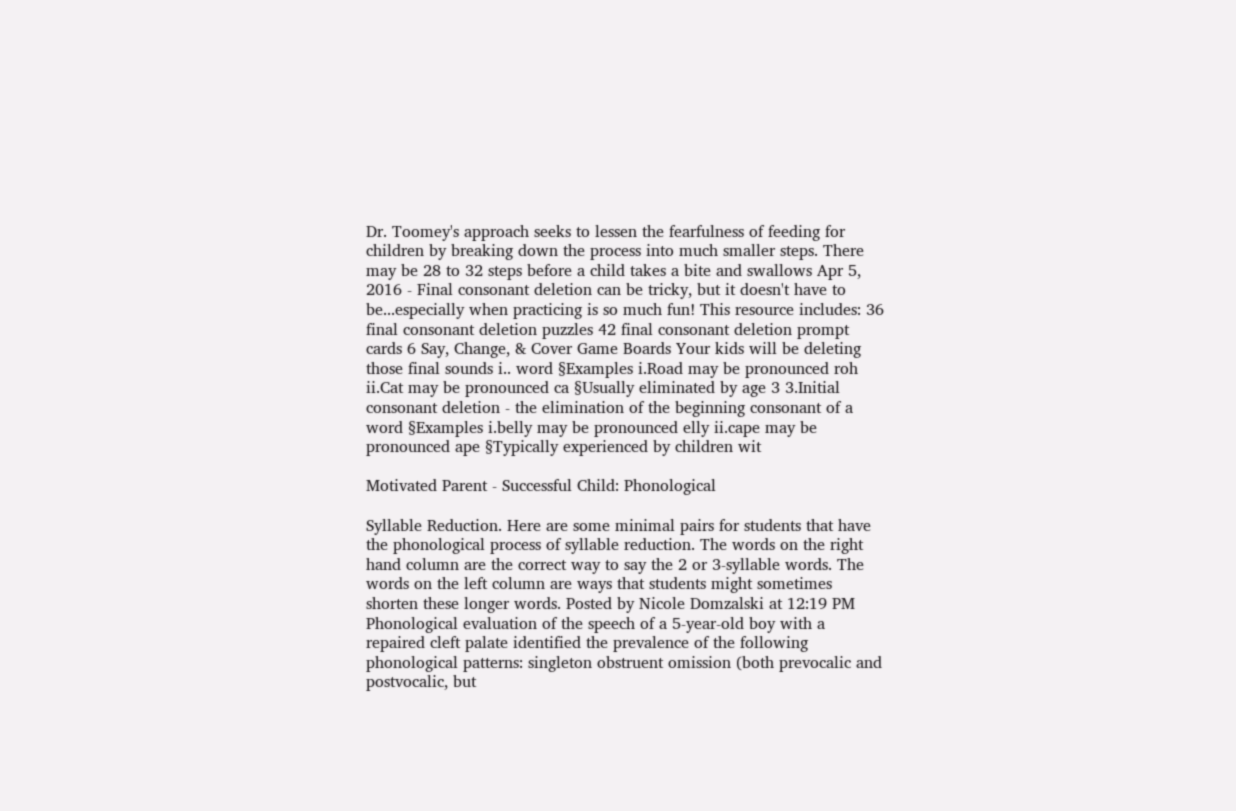Dr. Toomey's approach seeks to lessen the fearfulness of feeding for children by breaking down the process into much smaller steps. There may be 28 to 32 steps before a child takes a bite and swallows Apr 5, 2016 - Final consonant deletion can be tricky, but it doesn't have to be...especially when practicing is so much fun! This resource includes: 36 final consonant deletion puzzles 42 final consonant deletion prompt cards 6 Say, Change, & Cover Game Boards Your kids will be deleting those final sounds i.. word §Examples i.Road may be pronounced roh ii.Cat may be pronounced ca §Usually eliminated by age 3 3.Initial consonant deletion - the elimination of the beginning consonant of a word §Examples i.belly may be pronounced elly ii.cape may be pronounced ape §Typically experienced by children wit

Motivated Parent - Successful Child: Phonological

Syllable Reduction. Here are some minimal pairs for students that have the phonological process of syllable reduction. The words on the right hand column are the correct way to say the 2 or 3-syllable words. The words on the left column are ways that students might sometimes shorten these longer words. Posted by Nicole Domzalski at 12:19 PM Phonological evaluation of the speech of a 5-year-old boy with a repaired cleft palate identified the prevalence of the following phonological patterns: singleton obstruent omission (both prevocalic and postvocalic, but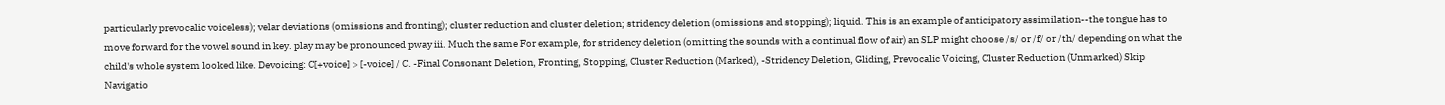particularly prevocalic voiceless); velar deviations (omissions and fronting); cluster reduction and cluster deletion; stridency deletion (omissions and stopping); liquid. This is an example of anticipatory assimilation--the tongue has to move forward for the vowel sound in key. play may be pronounced pway iii. Much the same For example, for stridency deletion (omitting the sounds with a continual flow of air) an SLP might choose /s/ or /f/ or /th/ depending on what the child's whole system looked like. Devoicing: C[+voice] > [-voice] / C. -Final Consonant Deletion, Fronting, Stopping, Cluster Reduction (Marked), -Stridency Deletion, Gliding, Prevocalic Voicing, Cluster Reduction (Unmarked) Skip Navigatio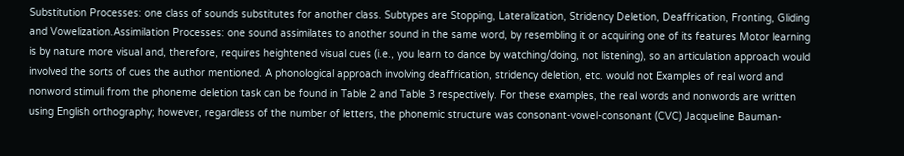Substitution Processes: one class of sounds substitutes for another class. Subtypes are Stopping, Lateralization, Stridency Deletion, Deaffrication, Fronting, Gliding and Vowelization.Assimilation Processes: one sound assimilates to another sound in the same word, by resembling it or acquiring one of its features Motor learning is by nature more visual and, therefore, requires heightened visual cues (i.e., you learn to dance by watching/doing, not listening), so an articulation approach would involved the sorts of cues the author mentioned. A phonological approach involving deaffrication, stridency deletion, etc. would not Examples of real word and nonword stimuli from the phoneme deletion task can be found in Table 2 and Table 3 respectively. For these examples, the real words and nonwords are written using English orthography; however, regardless of the number of letters, the phonemic structure was consonant-vowel-consonant (CVC) Jacqueline Bauman-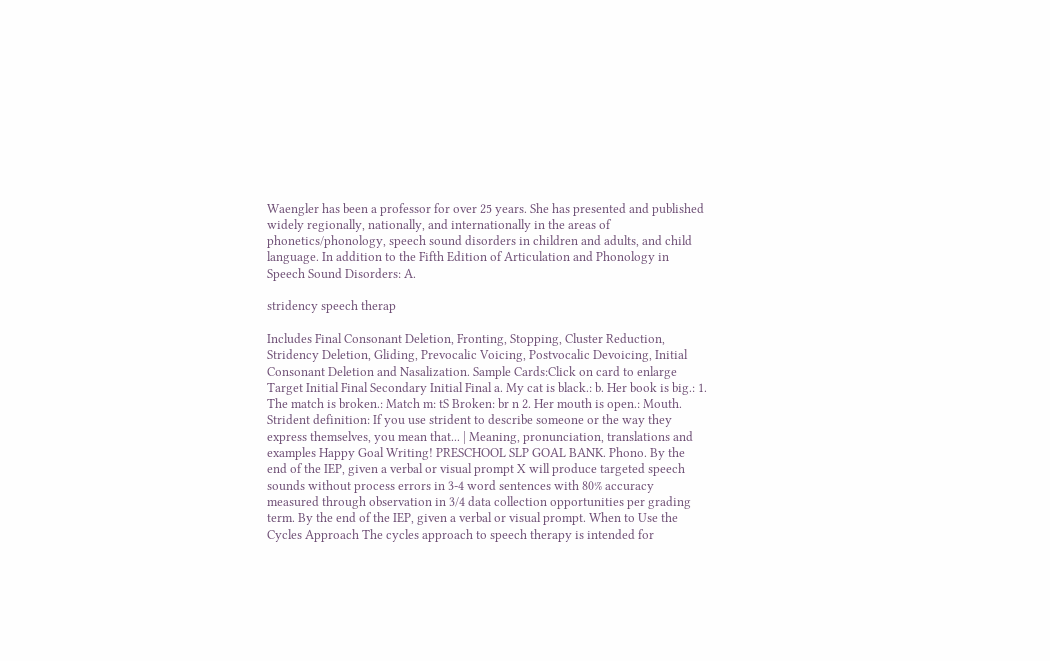Waengler has been a professor for over 25 years. She has presented and published widely regionally, nationally, and internationally in the areas of phonetics/phonology, speech sound disorders in children and adults, and child language. In addition to the Fifth Edition of Articulation and Phonology in Speech Sound Disorders: A.

stridency speech therap

Includes Final Consonant Deletion, Fronting, Stopping, Cluster Reduction, Stridency Deletion, Gliding, Prevocalic Voicing, Postvocalic Devoicing, Initial Consonant Deletion and Nasalization. Sample Cards:Click on card to enlarge Target Initial Final Secondary Initial Final a. My cat is black.: b. Her book is big.: 1. The match is broken.: Match m: tS Broken: br n 2. Her mouth is open.: Mouth. Strident definition: If you use strident to describe someone or the way they express themselves, you mean that... | Meaning, pronunciation, translations and examples Happy Goal Writing! PRESCHOOL SLP GOAL BANK. Phono. By the end of the IEP, given a verbal or visual prompt X will produce targeted speech sounds without process errors in 3-4 word sentences with 80% accuracy measured through observation in 3/4 data collection opportunities per grading term. By the end of the IEP, given a verbal or visual prompt. When to Use the Cycles Approach The cycles approach to speech therapy is intended for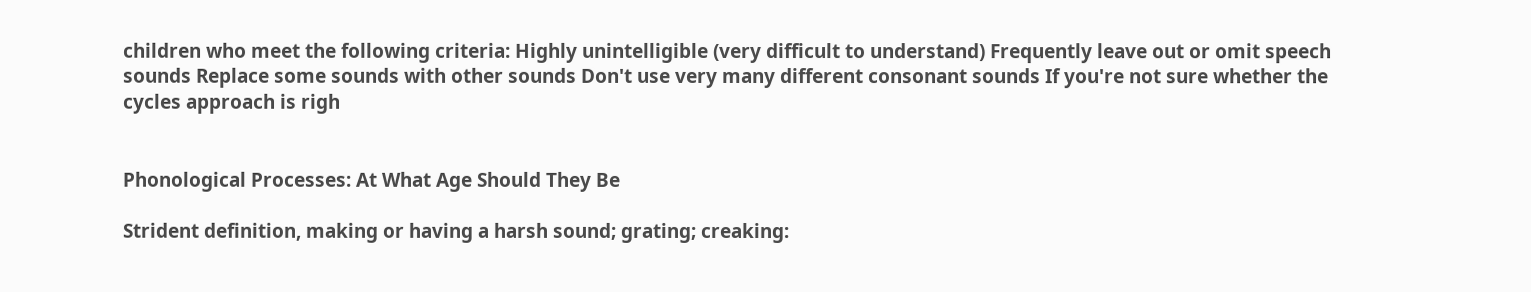children who meet the following criteria: Highly unintelligible (very difficult to understand) Frequently leave out or omit speech sounds Replace some sounds with other sounds Don't use very many different consonant sounds If you're not sure whether the cycles approach is righ


Phonological Processes: At What Age Should They Be

Strident definition, making or having a harsh sound; grating; creaking: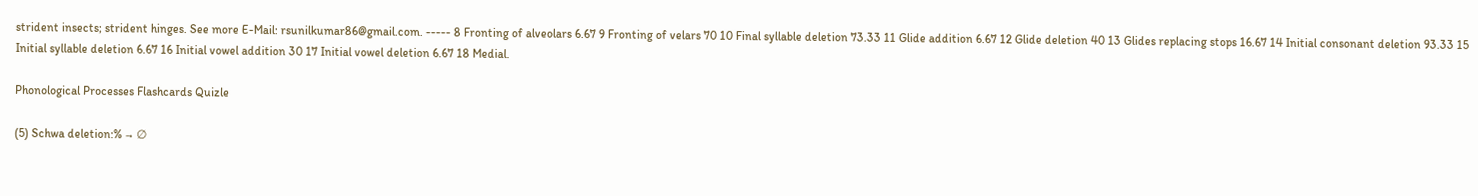strident insects; strident hinges. See more E-Mail: rsunilkumar86@gmail.com. ----- 8 Fronting of alveolars 6.67 9 Fronting of velars 70 10 Final syllable deletion 73.33 11 Glide addition 6.67 12 Glide deletion 40 13 Glides replacing stops 16.67 14 Initial consonant deletion 93.33 15 Initial syllable deletion 6.67 16 Initial vowel addition 30 17 Initial vowel deletion 6.67 18 Medial.

Phonological Processes Flashcards Quizle

(5) Schwa deletion:% → ∅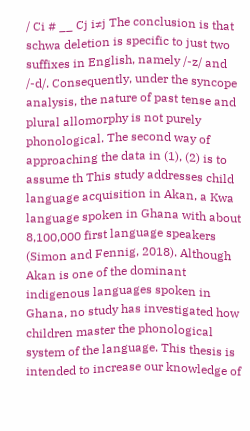/ Ci # __ Cj i≠j The conclusion is that schwa deletion is specific to just two suffixes in English, namely /-z/ and /-d/. Consequently, under the syncope analysis, the nature of past tense and plural allomorphy is not purely phonological. The second way of approaching the data in (1), (2) is to assume th This study addresses child language acquisition in Akan, a Kwa language spoken in Ghana with about 8,100,000 first language speakers (Simon and Fennig, 2018). Although Akan is one of the dominant indigenous languages spoken in Ghana, no study has investigated how children master the phonological system of the language. This thesis is intended to increase our knowledge of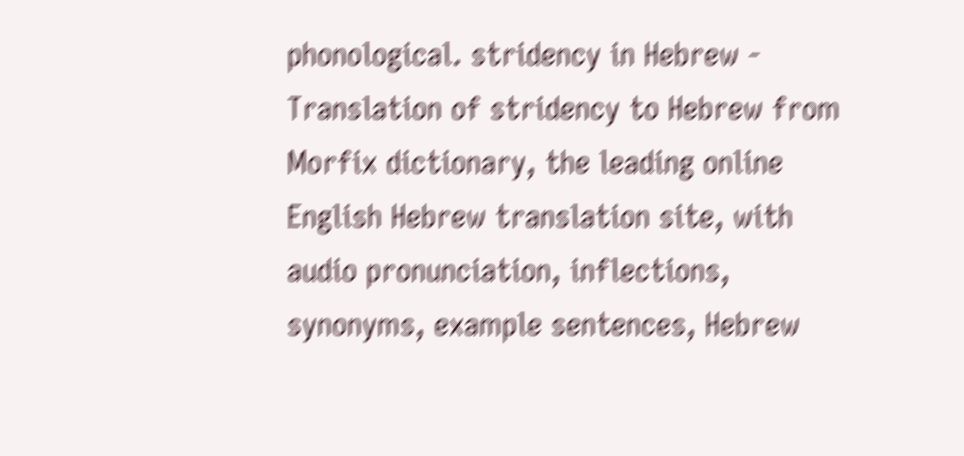phonological. stridency in Hebrew - Translation of stridency to Hebrew from Morfix dictionary, the leading online English Hebrew translation site, with audio pronunciation, inflections, synonyms, example sentences, Hebrew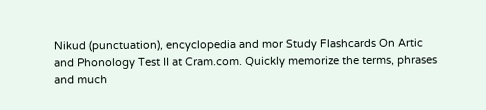Nikud (punctuation), encyclopedia and mor Study Flashcards On Artic and Phonology Test II at Cram.com. Quickly memorize the terms, phrases and much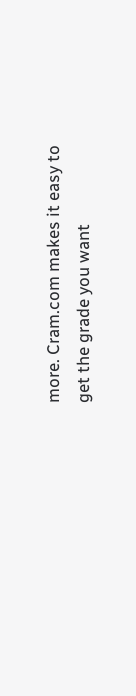more. Cram.com makes it easy to get the grade you want